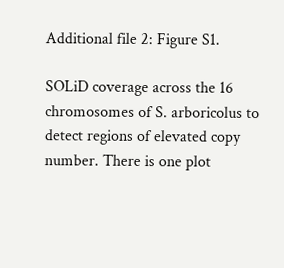Additional file 2: Figure S1.

SOLiD coverage across the 16 chromosomes of S. arboricolus to detect regions of elevated copy number. There is one plot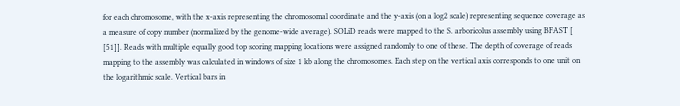for each chromosome, with the x-axis representing the chromosomal coordinate and the y-axis (on a log2 scale) representing sequence coverage as a measure of copy number (normalized by the genome-wide average). SOLiD reads were mapped to the S. arboricolus assembly using BFAST [ [51]]. Reads with multiple equally good top scoring mapping locations were assigned randomly to one of these. The depth of coverage of reads mapping to the assembly was calculated in windows of size 1 kb along the chromosomes. Each step on the vertical axis corresponds to one unit on the logarithmic scale. Vertical bars in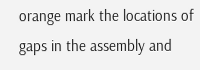orange mark the locations of gaps in the assembly and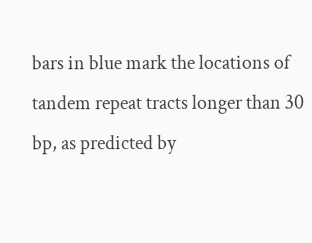bars in blue mark the locations of tandem repeat tracts longer than 30 bp, as predicted by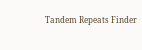Tandem Repeats Finder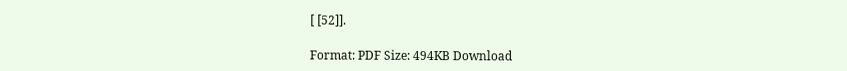[ [52]].

Format: PDF Size: 494KB Download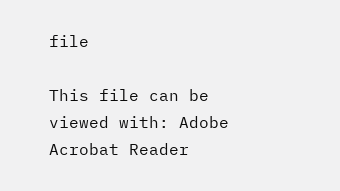file

This file can be viewed with: Adobe Acrobat Reader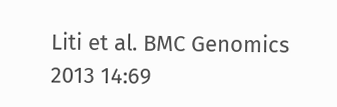Liti et al. BMC Genomics 2013 14:69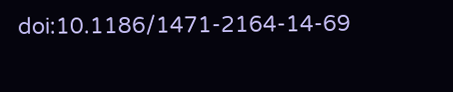doi:10.1186/1471-2164-14-69